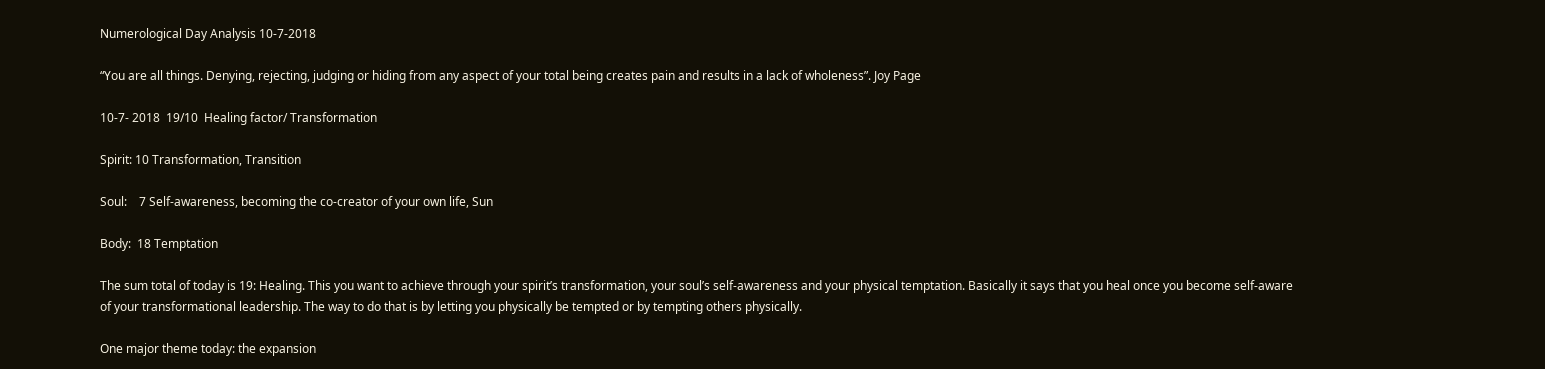Numerological Day Analysis 10-7-2018

“You are all things. Denying, rejecting, judging or hiding from any aspect of your total being creates pain and results in a lack of wholeness”. Joy Page

10-7- 2018  19/10  Healing factor/ Transformation

Spirit: 10 Transformation, Transition

Soul:    7 Self-awareness, becoming the co-creator of your own life, Sun

Body:  18 Temptation

The sum total of today is 19: Healing. This you want to achieve through your spirit’s transformation, your soul’s self-awareness and your physical temptation. Basically it says that you heal once you become self-aware of your transformational leadership. The way to do that is by letting you physically be tempted or by tempting others physically.

One major theme today: the expansion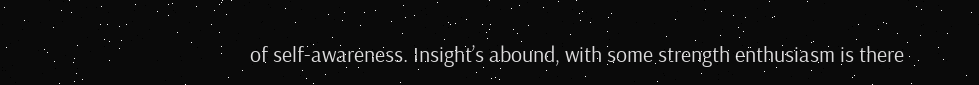of self-awareness. Insight’s abound, with some strength enthusiasm is there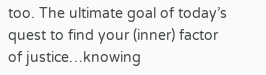too. The ultimate goal of today’s quest to find your (inner) factor of justice…knowing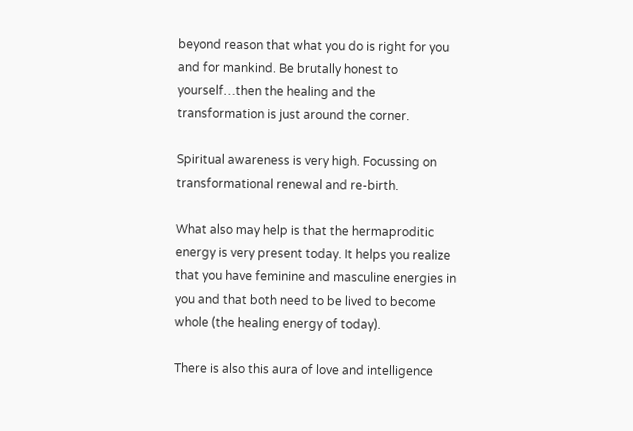beyond reason that what you do is right for you and for mankind. Be brutally honest to yourself…then the healing and the transformation is just around the corner.

Spiritual awareness is very high. Focussing on transformational renewal and re-birth.

What also may help is that the hermaproditic energy is very present today. It helps you realize that you have feminine and masculine energies in you and that both need to be lived to become whole (the healing energy of today).

There is also this aura of love and intelligence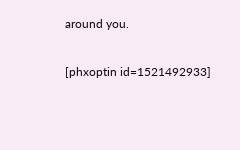around you.

[phxoptin id=1521492933]